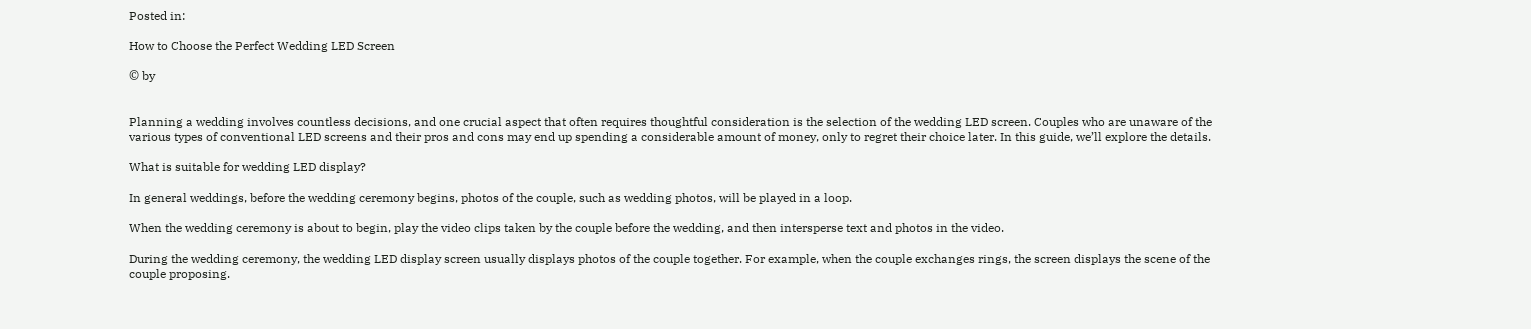Posted in:

How to Choose the Perfect Wedding LED Screen

© by


Planning a wedding involves countless decisions, and one crucial aspect that often requires thoughtful consideration is the selection of the wedding LED screen. Couples who are unaware of the various types of conventional LED screens and their pros and cons may end up spending a considerable amount of money, only to regret their choice later. In this guide, we’ll explore the details.

What is suitable for wedding LED display?

In general weddings, before the wedding ceremony begins, photos of the couple, such as wedding photos, will be played in a loop.

When the wedding ceremony is about to begin, play the video clips taken by the couple before the wedding, and then intersperse text and photos in the video.

During the wedding ceremony, the wedding LED display screen usually displays photos of the couple together. For example, when the couple exchanges rings, the screen displays the scene of the couple proposing.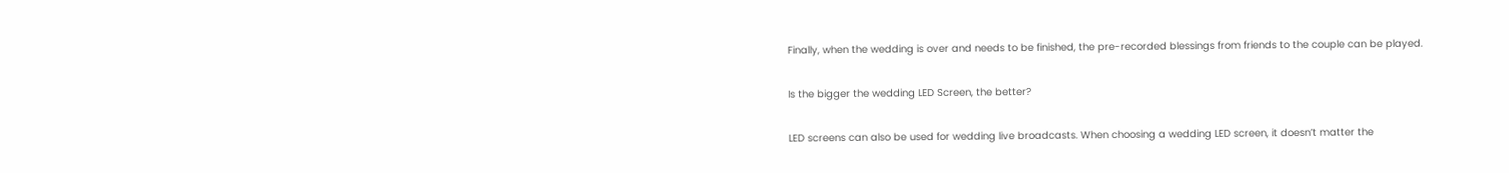Finally, when the wedding is over and needs to be finished, the pre-recorded blessings from friends to the couple can be played.

Is the bigger the wedding LED Screen, the better?

LED screens can also be used for wedding live broadcasts. When choosing a wedding LED screen, it doesn’t matter the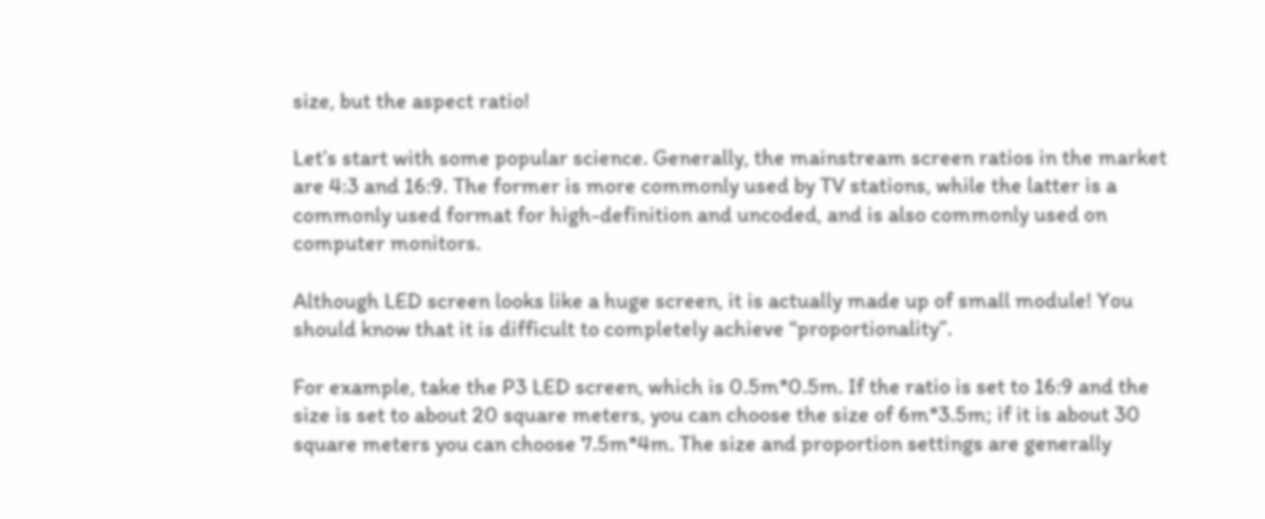size, but the aspect ratio!

Let’s start with some popular science. Generally, the mainstream screen ratios in the market are 4:3 and 16:9. The former is more commonly used by TV stations, while the latter is a commonly used format for high-definition and uncoded, and is also commonly used on computer monitors.

Although LED screen looks like a huge screen, it is actually made up of small module! You should know that it is difficult to completely achieve “proportionality”.

For example, take the P3 LED screen, which is 0.5m*0.5m. If the ratio is set to 16:9 and the size is set to about 20 square meters, you can choose the size of 6m*3.5m; if it is about 30 square meters you can choose 7.5m*4m. The size and proportion settings are generally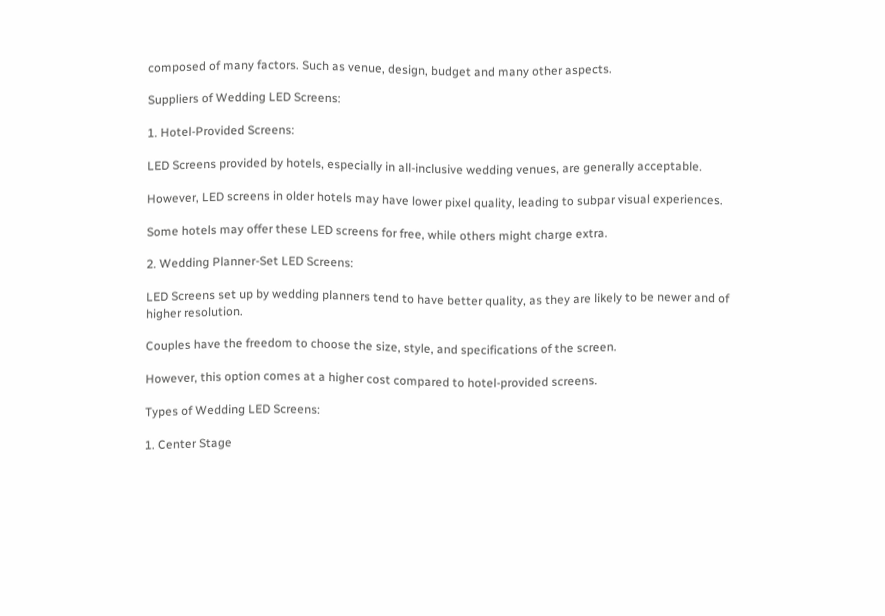composed of many factors. Such as venue, design, budget and many other aspects.

Suppliers of Wedding LED Screens:

1. Hotel-Provided Screens:

LED Screens provided by hotels, especially in all-inclusive wedding venues, are generally acceptable.

However, LED screens in older hotels may have lower pixel quality, leading to subpar visual experiences.

Some hotels may offer these LED screens for free, while others might charge extra.

2. Wedding Planner-Set LED Screens:

LED Screens set up by wedding planners tend to have better quality, as they are likely to be newer and of higher resolution.

Couples have the freedom to choose the size, style, and specifications of the screen.

However, this option comes at a higher cost compared to hotel-provided screens.

Types of Wedding LED Screens:

1. Center Stage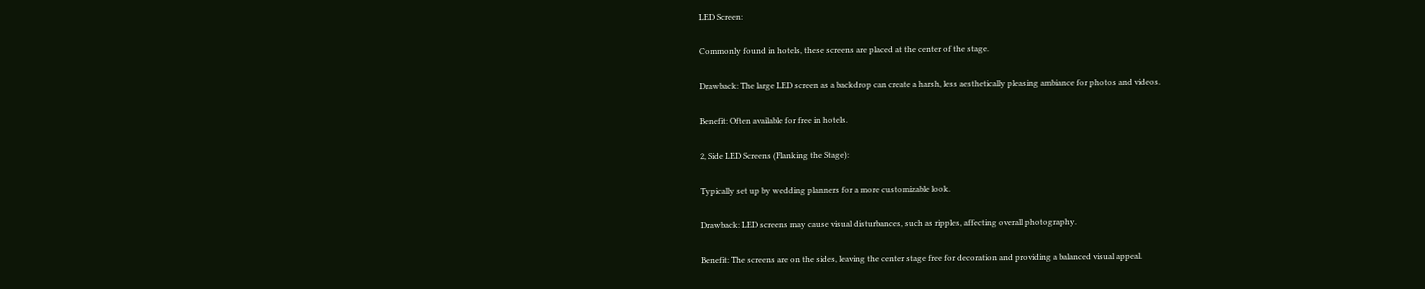LED Screen:

Commonly found in hotels, these screens are placed at the center of the stage.

Drawback: The large LED screen as a backdrop can create a harsh, less aesthetically pleasing ambiance for photos and videos.

Benefit: Often available for free in hotels.

2, Side LED Screens (Flanking the Stage):

Typically set up by wedding planners for a more customizable look.

Drawback: LED screens may cause visual disturbances, such as ripples, affecting overall photography.

Benefit: The screens are on the sides, leaving the center stage free for decoration and providing a balanced visual appeal.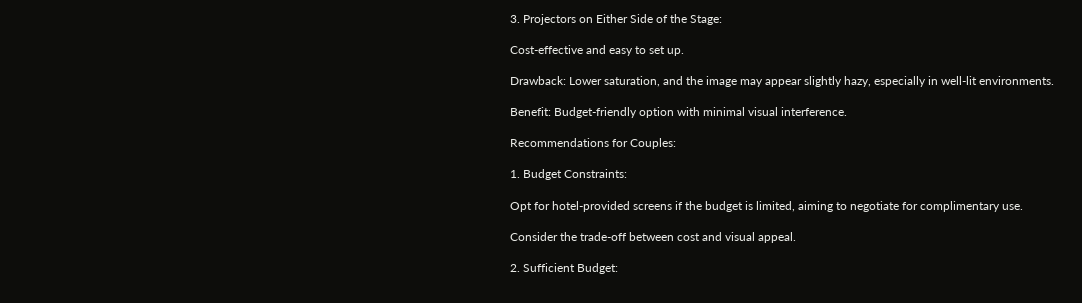3. Projectors on Either Side of the Stage:

Cost-effective and easy to set up.

Drawback: Lower saturation, and the image may appear slightly hazy, especially in well-lit environments.

Benefit: Budget-friendly option with minimal visual interference.

Recommendations for Couples:

1. Budget Constraints:

Opt for hotel-provided screens if the budget is limited, aiming to negotiate for complimentary use.

Consider the trade-off between cost and visual appeal.

2. Sufficient Budget: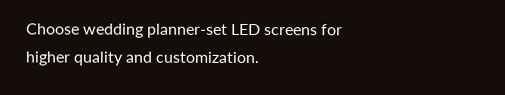Choose wedding planner-set LED screens for higher quality and customization.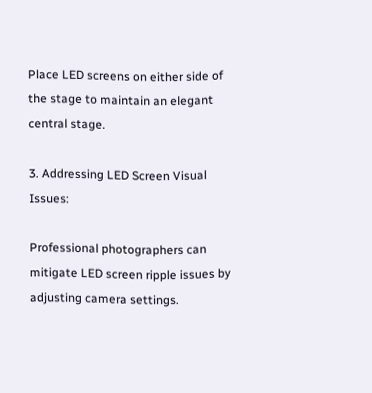Place LED screens on either side of the stage to maintain an elegant central stage.

3. Addressing LED Screen Visual Issues:

Professional photographers can mitigate LED screen ripple issues by adjusting camera settings.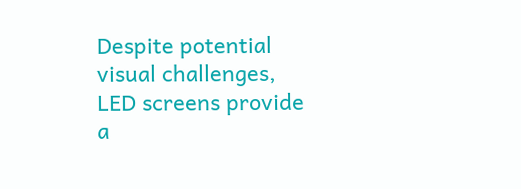Despite potential visual challenges, LED screens provide a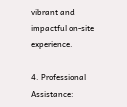vibrant and impactful on-site experience.

4. Professional Assistance: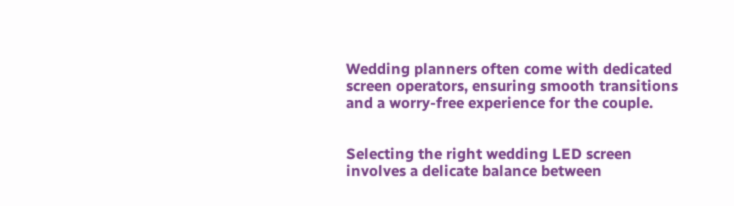Wedding planners often come with dedicated screen operators, ensuring smooth transitions and a worry-free experience for the couple.


Selecting the right wedding LED screen involves a delicate balance between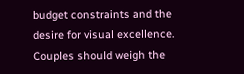budget constraints and the desire for visual excellence. Couples should weigh the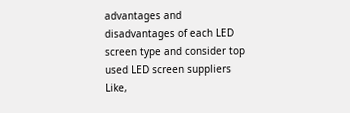advantages and disadvantages of each LED screen type and consider top used LED screen suppliers Like,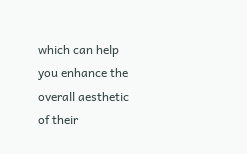which can help you enhance the overall aesthetic of their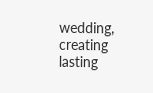wedding, creating lasting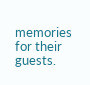memories for their guests.